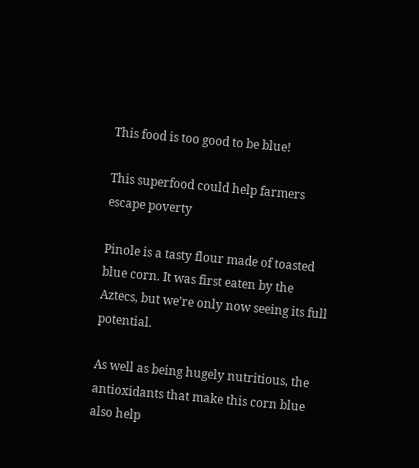This food is too good to be blue!

This superfood could help farmers escape poverty

Pinole is a tasty flour made of toasted blue corn. It was first eaten by the Aztecs, but we’re only now seeing its full potential.

As well as being hugely nutritious, the antioxidants that make this corn blue also help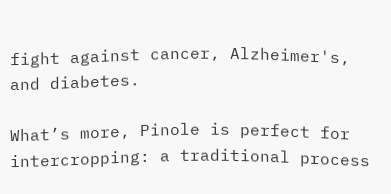fight against cancer, Alzheimer's, and diabetes.

What’s more, Pinole is perfect for intercropping: a traditional process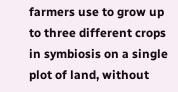farmers use to grow up to three different crops in symbiosis on a single plot of land, without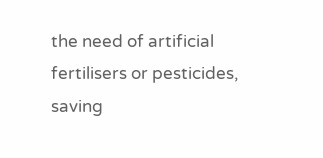the need of artificial fertilisers or pesticides, saving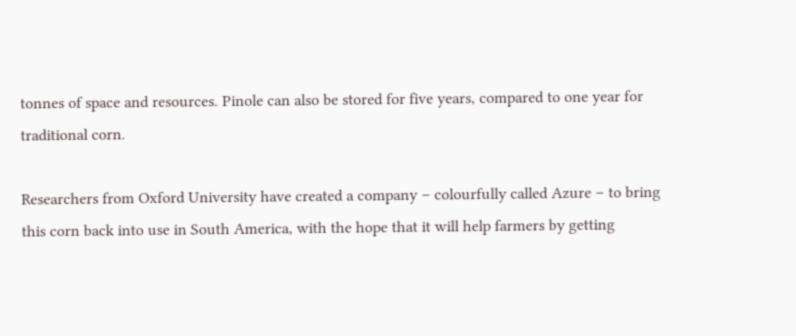tonnes of space and resources. Pinole can also be stored for five years, compared to one year for traditional corn.

Researchers from Oxford University have created a company – colourfully called Azure – to bring this corn back into use in South America, with the hope that it will help farmers by getting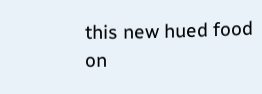this new hued food on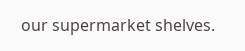our supermarket shelves.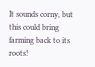It sounds corny, but this could bring farming back to its roots!